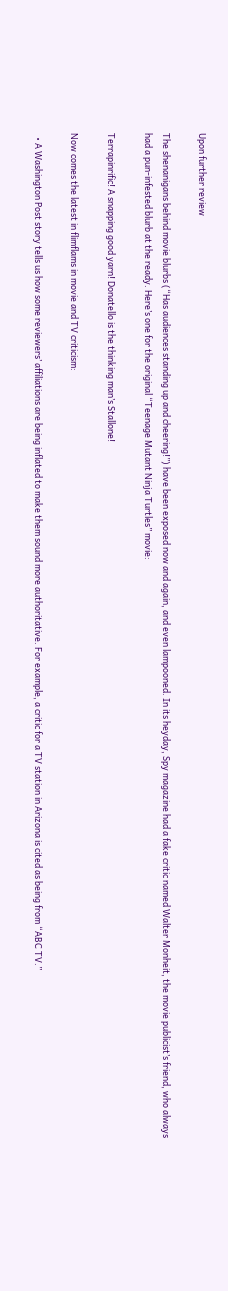Upon further review

The shenanigans behind movie blurbs (“Has audiences standing up and cheering!”) have been exposed now and again, and even lampooned. In its heyday, Spy magazine had a fake critic named Walter Monheit, the movie publicist’s friend, who always had a pun-infested blurb at the ready. Here’s one for the original “Teenage Mutant Ninja Turtles” movie:

Terrapinrific! A snapping good yarn! Donatello is the thinking man’s Stallone!

Now comes the latest in flimflams in movie and TV criticism:

  • A Washington Post story tells us how some reviewers’ affiliations are being inflated to make them sound more authoritative. For example, a critic for a TV station in Arizona is cited as being from “ABC TV.”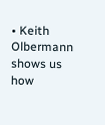• Keith Olbermann shows us how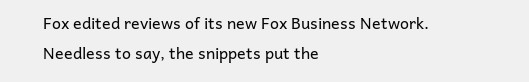Fox edited reviews of its new Fox Business Network. Needless to say, the snippets put the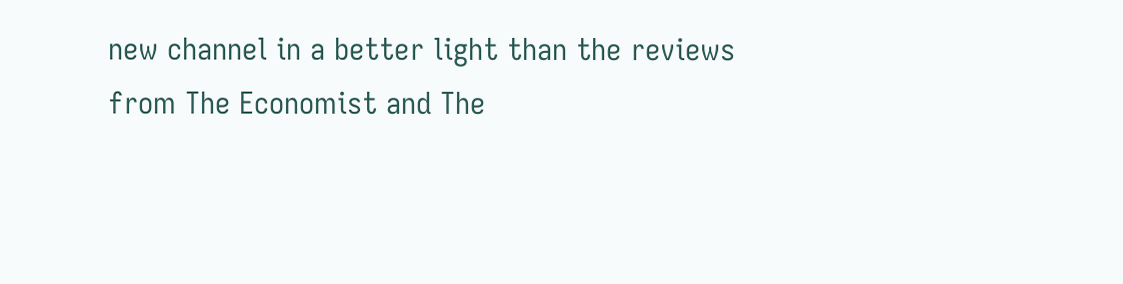new channel in a better light than the reviews from The Economist and The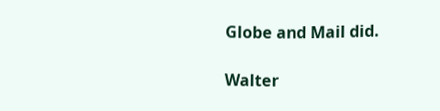Globe and Mail did.

Walter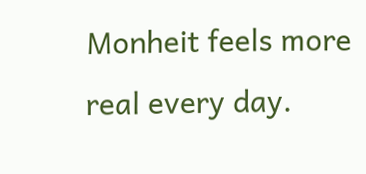Monheit feels more real every day.